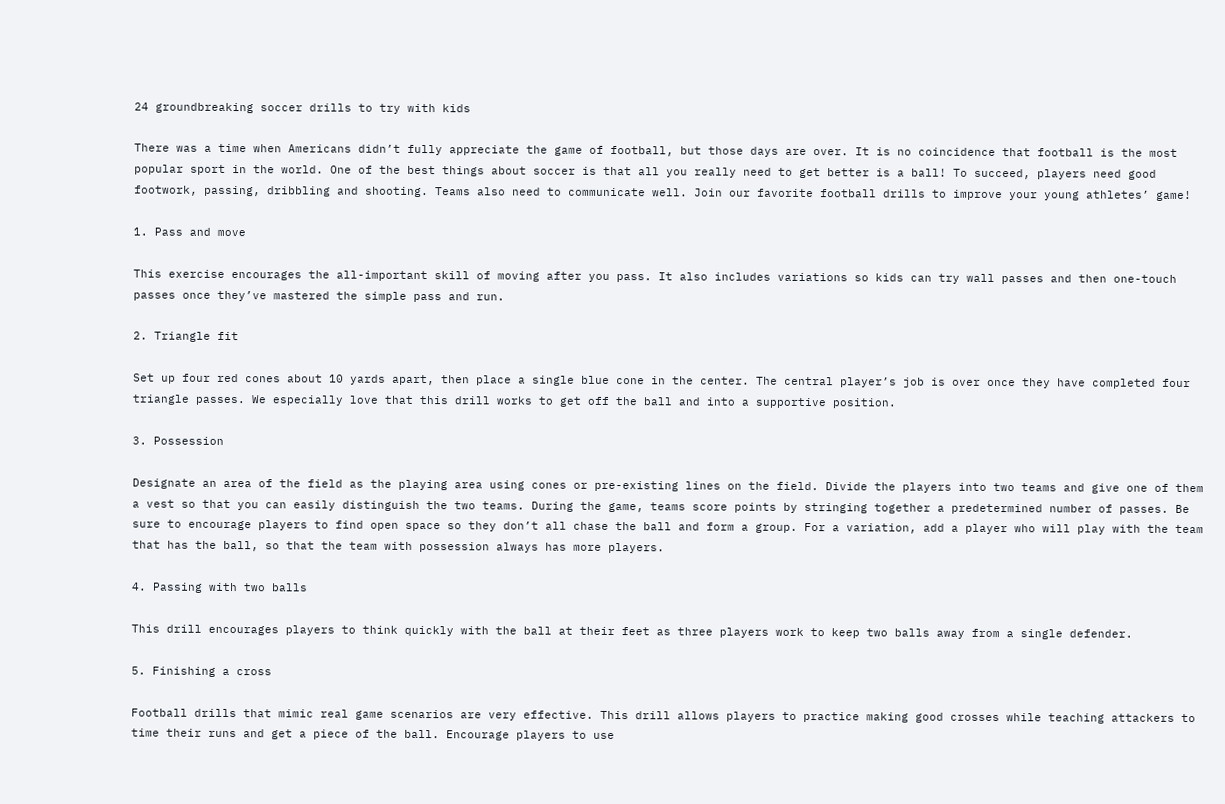24 groundbreaking soccer drills to try with kids

There was a time when Americans didn’t fully appreciate the game of football, but those days are over. It is no coincidence that football is the most popular sport in the world. One of the best things about soccer is that all you really need to get better is a ball! To succeed, players need good footwork, passing, dribbling and shooting. Teams also need to communicate well. Join our favorite football drills to improve your young athletes’ game!

1. Pass and move

This exercise encourages the all-important skill of moving after you pass. It also includes variations so kids can try wall passes and then one-touch passes once they’ve mastered the simple pass and run.

2. Triangle fit

Set up four red cones about 10 yards apart, then place a single blue cone in the center. The central player’s job is over once they have completed four triangle passes. We especially love that this drill works to get off the ball and into a supportive position.

3. Possession

Designate an area of the field as the playing area using cones or pre-existing lines on the field. Divide the players into two teams and give one of them a vest so that you can easily distinguish the two teams. During the game, teams score points by stringing together a predetermined number of passes. Be sure to encourage players to find open space so they don’t all chase the ball and form a group. For a variation, add a player who will play with the team that has the ball, so that the team with possession always has more players.

4. Passing with two balls

This drill encourages players to think quickly with the ball at their feet as three players work to keep two balls away from a single defender.

5. Finishing a cross

Football drills that mimic real game scenarios are very effective. This drill allows players to practice making good crosses while teaching attackers to time their runs and get a piece of the ball. Encourage players to use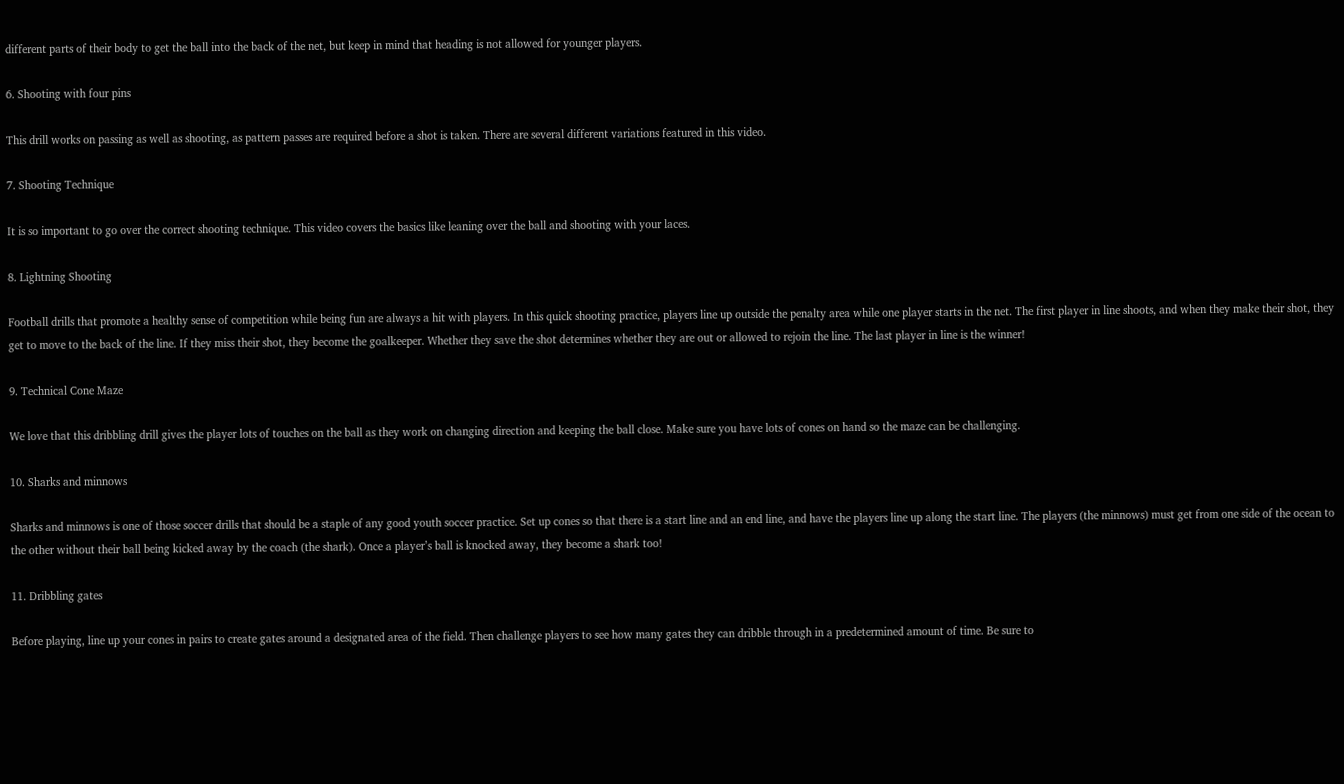different parts of their body to get the ball into the back of the net, but keep in mind that heading is not allowed for younger players.

6. Shooting with four pins

This drill works on passing as well as shooting, as pattern passes are required before a shot is taken. There are several different variations featured in this video.

7. Shooting Technique

It is so important to go over the correct shooting technique. This video covers the basics like leaning over the ball and shooting with your laces.

8. Lightning Shooting

Football drills that promote a healthy sense of competition while being fun are always a hit with players. In this quick shooting practice, players line up outside the penalty area while one player starts in the net. The first player in line shoots, and when they make their shot, they get to move to the back of the line. If they miss their shot, they become the goalkeeper. Whether they save the shot determines whether they are out or allowed to rejoin the line. The last player in line is the winner!

9. Technical Cone Maze

We love that this dribbling drill gives the player lots of touches on the ball as they work on changing direction and keeping the ball close. Make sure you have lots of cones on hand so the maze can be challenging.

10. Sharks and minnows

Sharks and minnows is one of those soccer drills that should be a staple of any good youth soccer practice. Set up cones so that there is a start line and an end line, and have the players line up along the start line. The players (the minnows) must get from one side of the ocean to the other without their ball being kicked away by the coach (the shark). Once a player’s ball is knocked away, they become a shark too!

11. Dribbling gates

Before playing, line up your cones in pairs to create gates around a designated area of the field. Then challenge players to see how many gates they can dribble through in a predetermined amount of time. Be sure to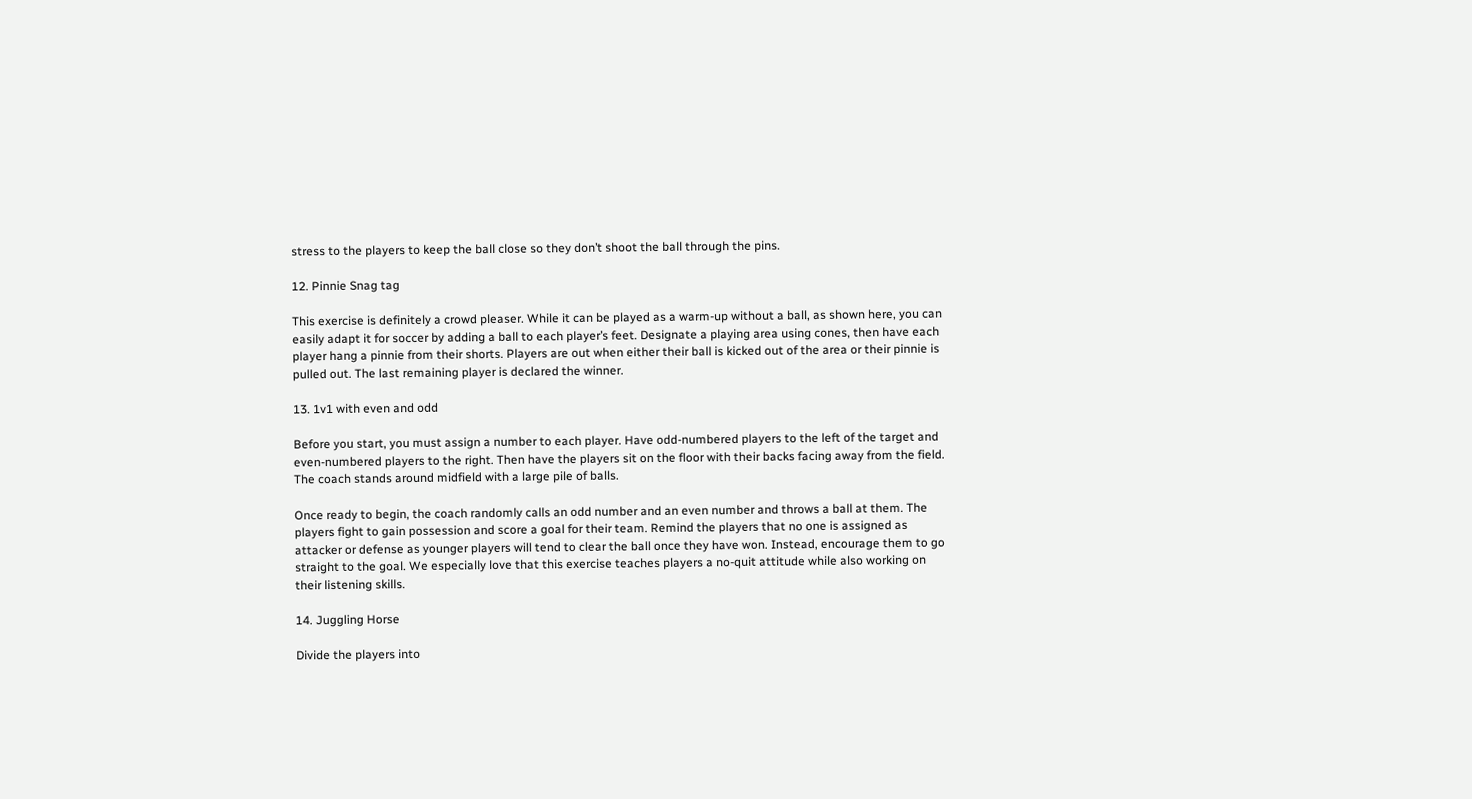stress to the players to keep the ball close so they don’t shoot the ball through the pins.

12. Pinnie Snag tag

This exercise is definitely a crowd pleaser. While it can be played as a warm-up without a ball, as shown here, you can easily adapt it for soccer by adding a ball to each player’s feet. Designate a playing area using cones, then have each player hang a pinnie from their shorts. Players are out when either their ball is kicked out of the area or their pinnie is pulled out. The last remaining player is declared the winner.

13. 1v1 with even and odd

Before you start, you must assign a number to each player. Have odd-numbered players to the left of the target and even-numbered players to the right. Then have the players sit on the floor with their backs facing away from the field. The coach stands around midfield with a large pile of balls.

Once ready to begin, the coach randomly calls an odd number and an even number and throws a ball at them. The players fight to gain possession and score a goal for their team. Remind the players that no one is assigned as attacker or defense as younger players will tend to clear the ball once they have won. Instead, encourage them to go straight to the goal. We especially love that this exercise teaches players a no-quit attitude while also working on their listening skills.

14. Juggling Horse

Divide the players into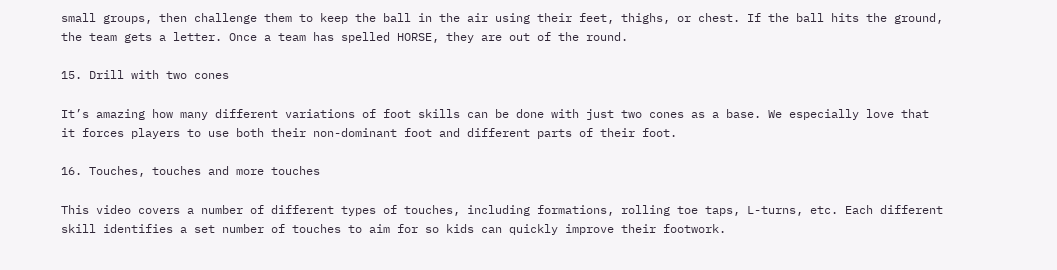small groups, then challenge them to keep the ball in the air using their feet, thighs, or chest. If the ball hits the ground, the team gets a letter. Once a team has spelled HORSE, they are out of the round.

15. Drill with two cones

It’s amazing how many different variations of foot skills can be done with just two cones as a base. We especially love that it forces players to use both their non-dominant foot and different parts of their foot.

16. Touches, touches and more touches

This video covers a number of different types of touches, including formations, rolling toe taps, L-turns, etc. Each different skill identifies a set number of touches to aim for so kids can quickly improve their footwork.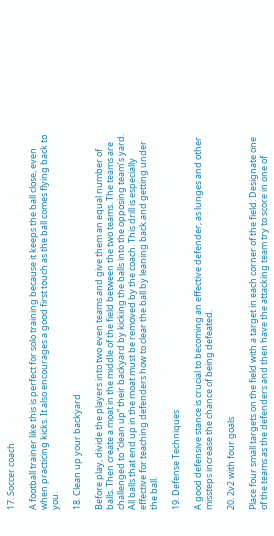17. Soccer coach

A football trainer like this is perfect for solo training because it keeps the ball close, even when practicing kicks. It also encourages a good first touch as the ball comes flying back to you.

18. Clean up your backyard

Before play, divide the players into two even teams and give them an equal number of balls. Then create a moat in the middle of the field between the two teams. The teams are challenged to “clean up” their backyard by kicking the balls into the opposing team’s yard. All balls that end up in the moat must be removed by the coach. This drill is especially effective for teaching defenders how to clear the ball by leaning back and getting under the ball.

19. Defense Techniques

A good defensive stance is crucial to becoming an effective defender, as lunges and other missteps increase the chance of being defeated.

20. 2v2 with four goals

Place four small targets on the field with a target in each corner of the field. Designate one of the teams as the defenders and then have the attacking team try to score in one of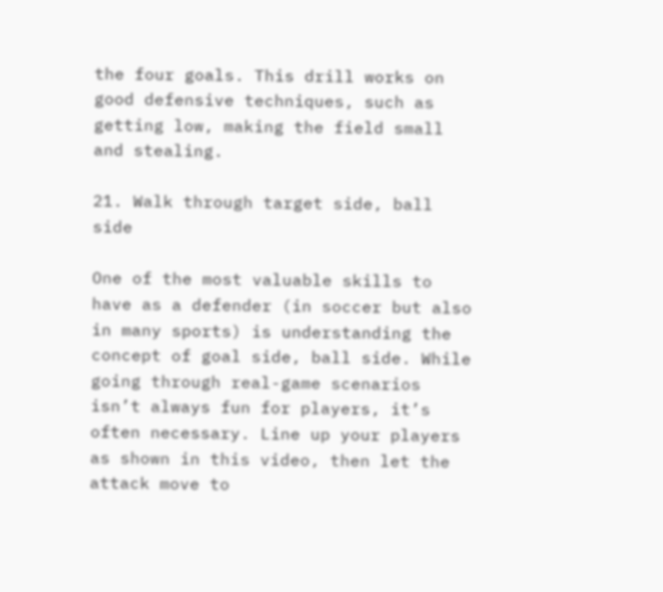the four goals. This drill works on good defensive techniques, such as getting low, making the field small and stealing.

21. Walk through target side, ball side

One of the most valuable skills to have as a defender (in soccer but also in many sports) is understanding the concept of goal side, ball side. While going through real-game scenarios isn’t always fun for players, it’s often necessary. Line up your players as shown in this video, then let the attack move to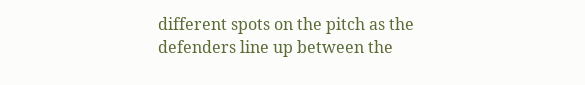different spots on the pitch as the defenders line up between the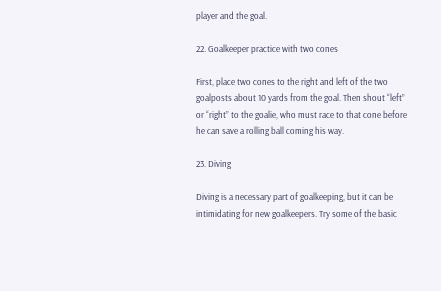player and the goal.

22. Goalkeeper practice with two cones

First, place two cones to the right and left of the two goalposts about 10 yards from the goal. Then shout “left” or “right” to the goalie, who must race to that cone before he can save a rolling ball coming his way.

23. Diving

Diving is a necessary part of goalkeeping, but it can be intimidating for new goalkeepers. Try some of the basic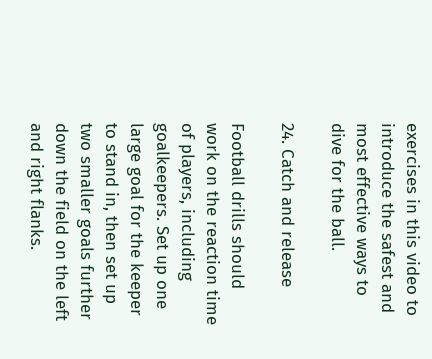exercises in this video to introduce the safest and most effective ways to dive for the ball.

24. Catch and release

Football drills should work on the reaction time of players, including goalkeepers. Set up one large goal for the keeper to stand in, then set up two smaller goals further down the field on the left and right flanks.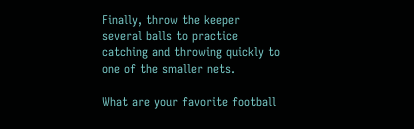Finally, throw the keeper several balls to practice catching and throwing quickly to one of the smaller nets.

What are your favorite football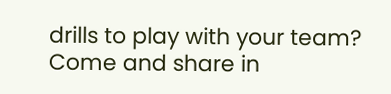drills to play with your team? Come and share in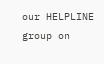our HELPLINE group on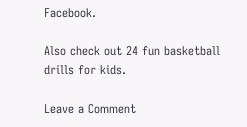Facebook.

Also check out 24 fun basketball drills for kids.

Leave a Comment